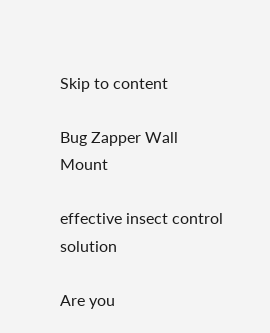Skip to content

Bug Zapper Wall Mount

effective insect control solution

Are you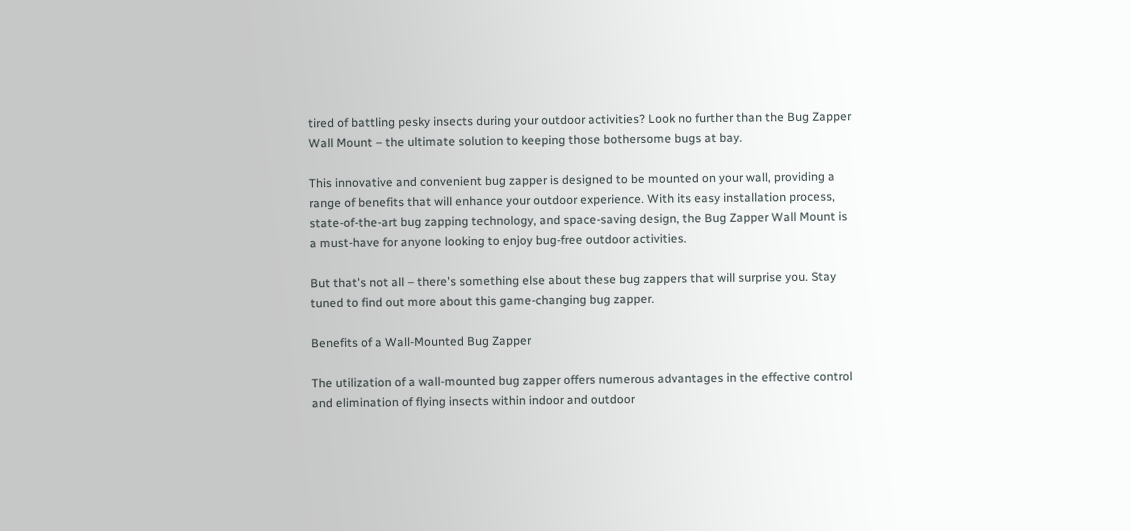tired of battling pesky insects during your outdoor activities? Look no further than the Bug Zapper Wall Mount – the ultimate solution to keeping those bothersome bugs at bay.

This innovative and convenient bug zapper is designed to be mounted on your wall, providing a range of benefits that will enhance your outdoor experience. With its easy installation process, state-of-the-art bug zapping technology, and space-saving design, the Bug Zapper Wall Mount is a must-have for anyone looking to enjoy bug-free outdoor activities.

But that's not all – there's something else about these bug zappers that will surprise you. Stay tuned to find out more about this game-changing bug zapper.

Benefits of a Wall-Mounted Bug Zapper

The utilization of a wall-mounted bug zapper offers numerous advantages in the effective control and elimination of flying insects within indoor and outdoor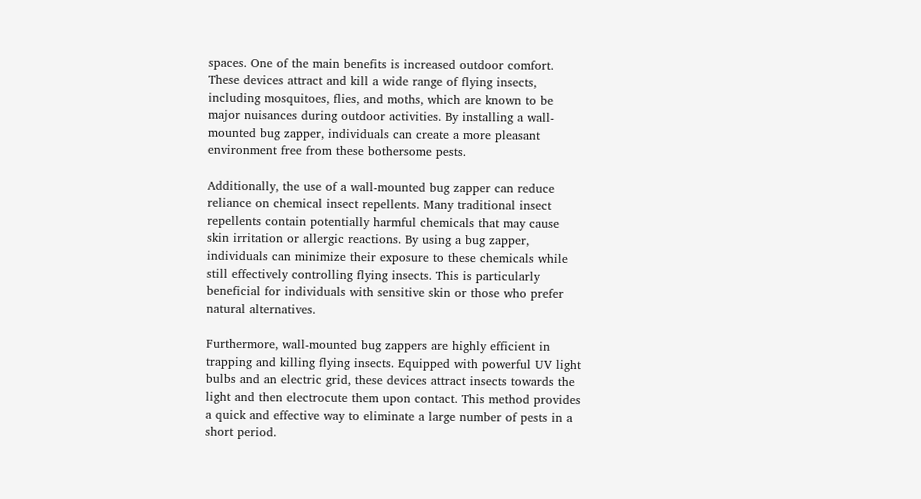spaces. One of the main benefits is increased outdoor comfort. These devices attract and kill a wide range of flying insects, including mosquitoes, flies, and moths, which are known to be major nuisances during outdoor activities. By installing a wall-mounted bug zapper, individuals can create a more pleasant environment free from these bothersome pests.

Additionally, the use of a wall-mounted bug zapper can reduce reliance on chemical insect repellents. Many traditional insect repellents contain potentially harmful chemicals that may cause skin irritation or allergic reactions. By using a bug zapper, individuals can minimize their exposure to these chemicals while still effectively controlling flying insects. This is particularly beneficial for individuals with sensitive skin or those who prefer natural alternatives.

Furthermore, wall-mounted bug zappers are highly efficient in trapping and killing flying insects. Equipped with powerful UV light bulbs and an electric grid, these devices attract insects towards the light and then electrocute them upon contact. This method provides a quick and effective way to eliminate a large number of pests in a short period.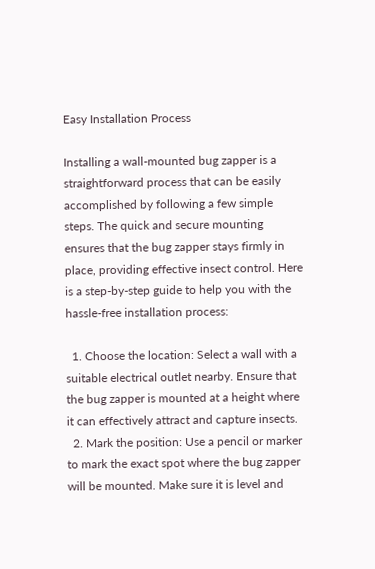Easy Installation Process

Installing a wall-mounted bug zapper is a straightforward process that can be easily accomplished by following a few simple steps. The quick and secure mounting ensures that the bug zapper stays firmly in place, providing effective insect control. Here is a step-by-step guide to help you with the hassle-free installation process:

  1. Choose the location: Select a wall with a suitable electrical outlet nearby. Ensure that the bug zapper is mounted at a height where it can effectively attract and capture insects.
  2. Mark the position: Use a pencil or marker to mark the exact spot where the bug zapper will be mounted. Make sure it is level and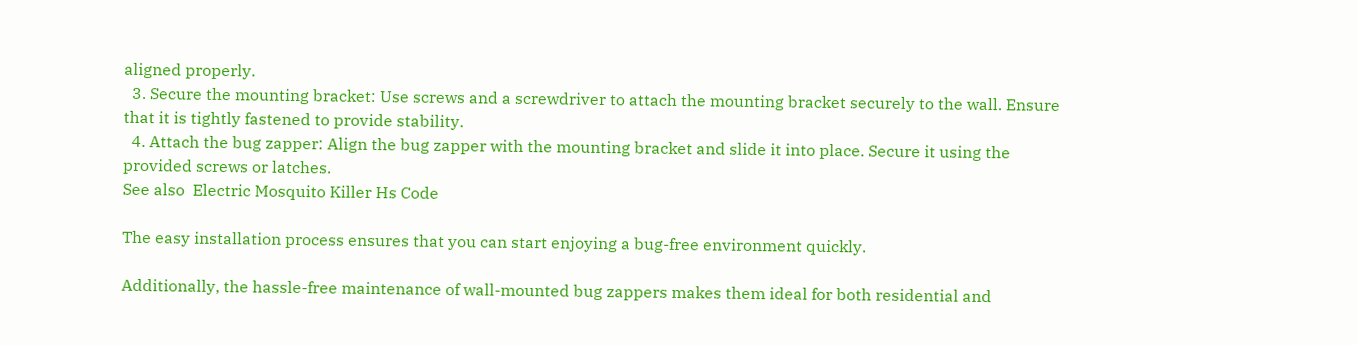aligned properly.
  3. Secure the mounting bracket: Use screws and a screwdriver to attach the mounting bracket securely to the wall. Ensure that it is tightly fastened to provide stability.
  4. Attach the bug zapper: Align the bug zapper with the mounting bracket and slide it into place. Secure it using the provided screws or latches.
See also  Electric Mosquito Killer Hs Code

The easy installation process ensures that you can start enjoying a bug-free environment quickly.

Additionally, the hassle-free maintenance of wall-mounted bug zappers makes them ideal for both residential and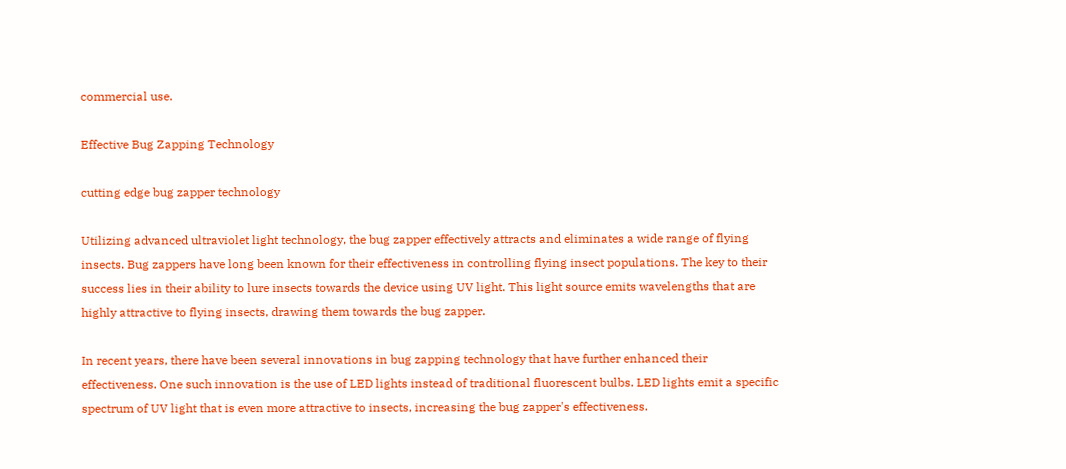commercial use.

Effective Bug Zapping Technology

cutting edge bug zapper technology

Utilizing advanced ultraviolet light technology, the bug zapper effectively attracts and eliminates a wide range of flying insects. Bug zappers have long been known for their effectiveness in controlling flying insect populations. The key to their success lies in their ability to lure insects towards the device using UV light. This light source emits wavelengths that are highly attractive to flying insects, drawing them towards the bug zapper.

In recent years, there have been several innovations in bug zapping technology that have further enhanced their effectiveness. One such innovation is the use of LED lights instead of traditional fluorescent bulbs. LED lights emit a specific spectrum of UV light that is even more attractive to insects, increasing the bug zapper's effectiveness.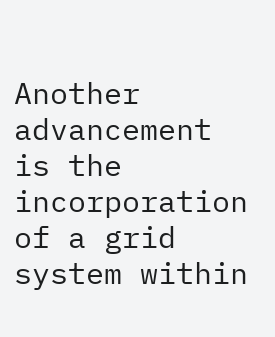Another advancement is the incorporation of a grid system within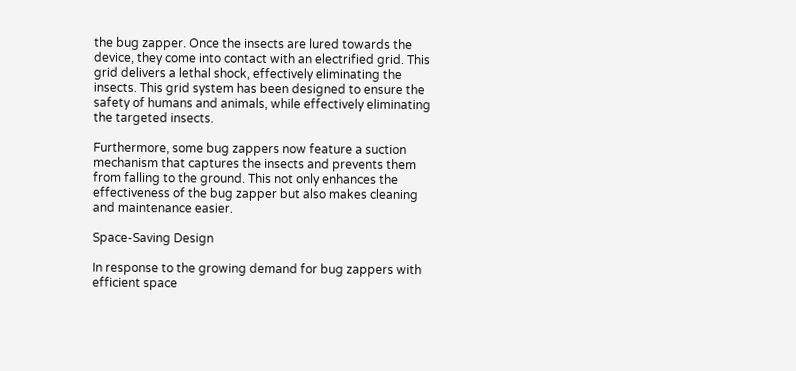the bug zapper. Once the insects are lured towards the device, they come into contact with an electrified grid. This grid delivers a lethal shock, effectively eliminating the insects. This grid system has been designed to ensure the safety of humans and animals, while effectively eliminating the targeted insects.

Furthermore, some bug zappers now feature a suction mechanism that captures the insects and prevents them from falling to the ground. This not only enhances the effectiveness of the bug zapper but also makes cleaning and maintenance easier.

Space-Saving Design

In response to the growing demand for bug zappers with efficient space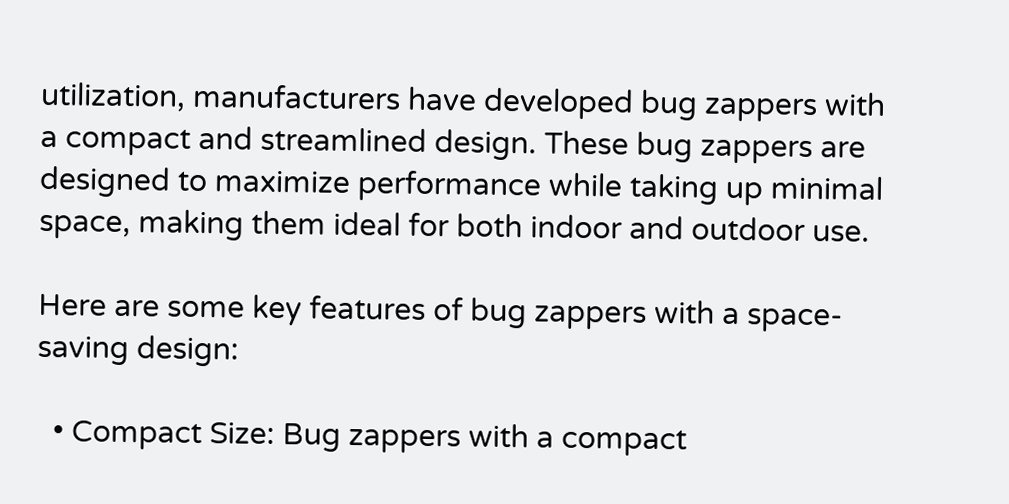utilization, manufacturers have developed bug zappers with a compact and streamlined design. These bug zappers are designed to maximize performance while taking up minimal space, making them ideal for both indoor and outdoor use.

Here are some key features of bug zappers with a space-saving design:

  • Compact Size: Bug zappers with a compact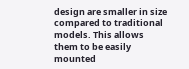design are smaller in size compared to traditional models. This allows them to be easily mounted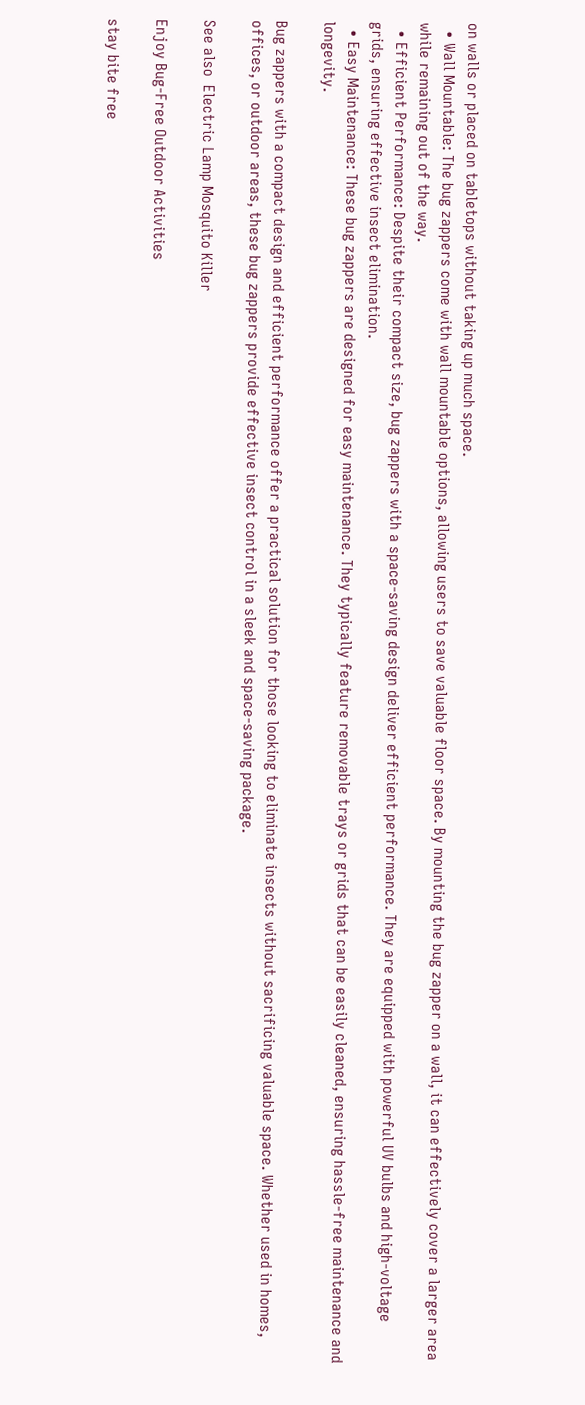on walls or placed on tabletops without taking up much space.
  • Wall Mountable: The bug zappers come with wall mountable options, allowing users to save valuable floor space. By mounting the bug zapper on a wall, it can effectively cover a larger area while remaining out of the way.
  • Efficient Performance: Despite their compact size, bug zappers with a space-saving design deliver efficient performance. They are equipped with powerful UV bulbs and high-voltage grids, ensuring effective insect elimination.
  • Easy Maintenance: These bug zappers are designed for easy maintenance. They typically feature removable trays or grids that can be easily cleaned, ensuring hassle-free maintenance and longevity.

Bug zappers with a compact design and efficient performance offer a practical solution for those looking to eliminate insects without sacrificing valuable space. Whether used in homes, offices, or outdoor areas, these bug zappers provide effective insect control in a sleek and space-saving package.

See also  Electric Lamp Mosquito Killer

Enjoy Bug-Free Outdoor Activities

stay bite free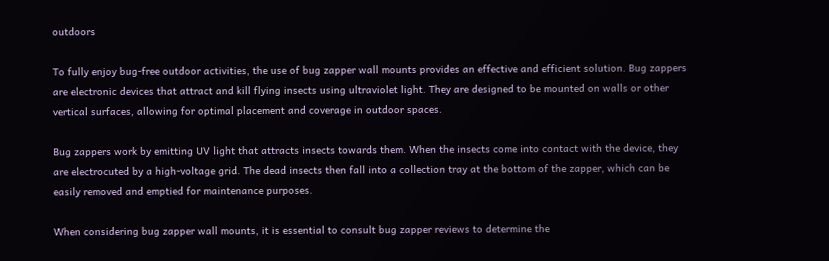outdoors

To fully enjoy bug-free outdoor activities, the use of bug zapper wall mounts provides an effective and efficient solution. Bug zappers are electronic devices that attract and kill flying insects using ultraviolet light. They are designed to be mounted on walls or other vertical surfaces, allowing for optimal placement and coverage in outdoor spaces.

Bug zappers work by emitting UV light that attracts insects towards them. When the insects come into contact with the device, they are electrocuted by a high-voltage grid. The dead insects then fall into a collection tray at the bottom of the zapper, which can be easily removed and emptied for maintenance purposes.

When considering bug zapper wall mounts, it is essential to consult bug zapper reviews to determine the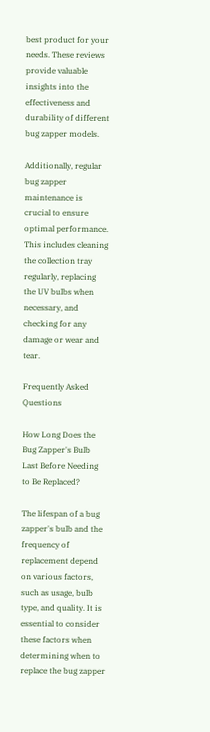best product for your needs. These reviews provide valuable insights into the effectiveness and durability of different bug zapper models.

Additionally, regular bug zapper maintenance is crucial to ensure optimal performance. This includes cleaning the collection tray regularly, replacing the UV bulbs when necessary, and checking for any damage or wear and tear.

Frequently Asked Questions

How Long Does the Bug Zapper's Bulb Last Before Needing to Be Replaced?

The lifespan of a bug zapper's bulb and the frequency of replacement depend on various factors, such as usage, bulb type, and quality. It is essential to consider these factors when determining when to replace the bug zapper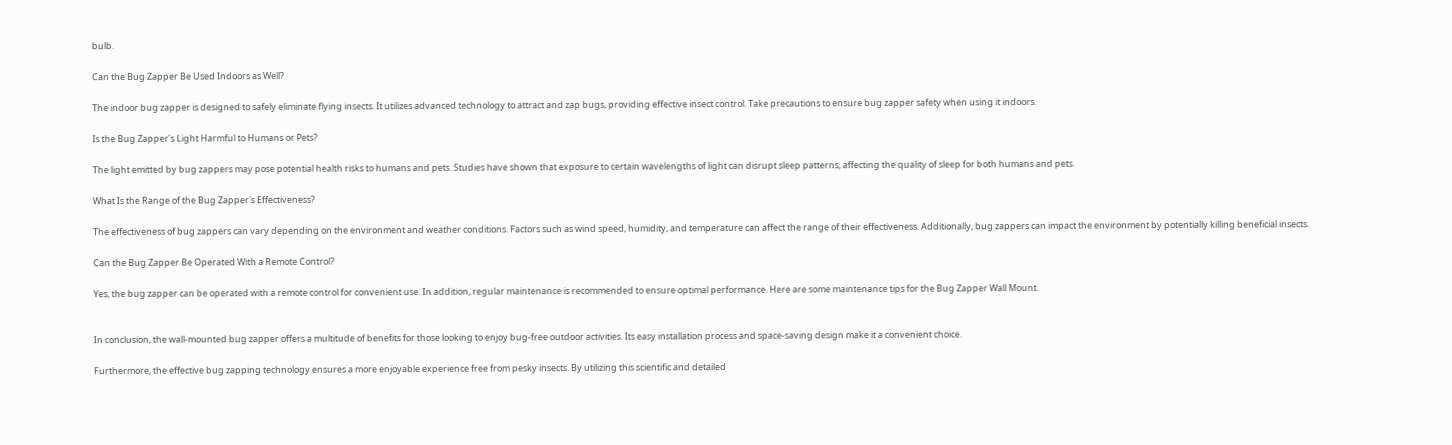bulb.

Can the Bug Zapper Be Used Indoors as Well?

The indoor bug zapper is designed to safely eliminate flying insects. It utilizes advanced technology to attract and zap bugs, providing effective insect control. Take precautions to ensure bug zapper safety when using it indoors.

Is the Bug Zapper's Light Harmful to Humans or Pets?

The light emitted by bug zappers may pose potential health risks to humans and pets. Studies have shown that exposure to certain wavelengths of light can disrupt sleep patterns, affecting the quality of sleep for both humans and pets.

What Is the Range of the Bug Zapper's Effectiveness?

The effectiveness of bug zappers can vary depending on the environment and weather conditions. Factors such as wind speed, humidity, and temperature can affect the range of their effectiveness. Additionally, bug zappers can impact the environment by potentially killing beneficial insects.

Can the Bug Zapper Be Operated With a Remote Control?

Yes, the bug zapper can be operated with a remote control for convenient use. In addition, regular maintenance is recommended to ensure optimal performance. Here are some maintenance tips for the Bug Zapper Wall Mount.


In conclusion, the wall-mounted bug zapper offers a multitude of benefits for those looking to enjoy bug-free outdoor activities. Its easy installation process and space-saving design make it a convenient choice.

Furthermore, the effective bug zapping technology ensures a more enjoyable experience free from pesky insects. By utilizing this scientific and detailed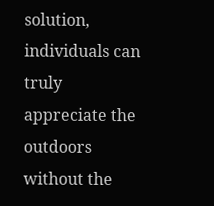solution, individuals can truly appreciate the outdoors without the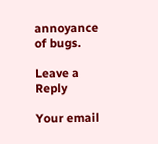annoyance of bugs.

Leave a Reply

Your email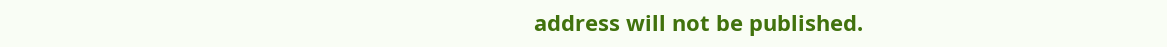address will not be published.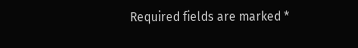Required fields are marked *